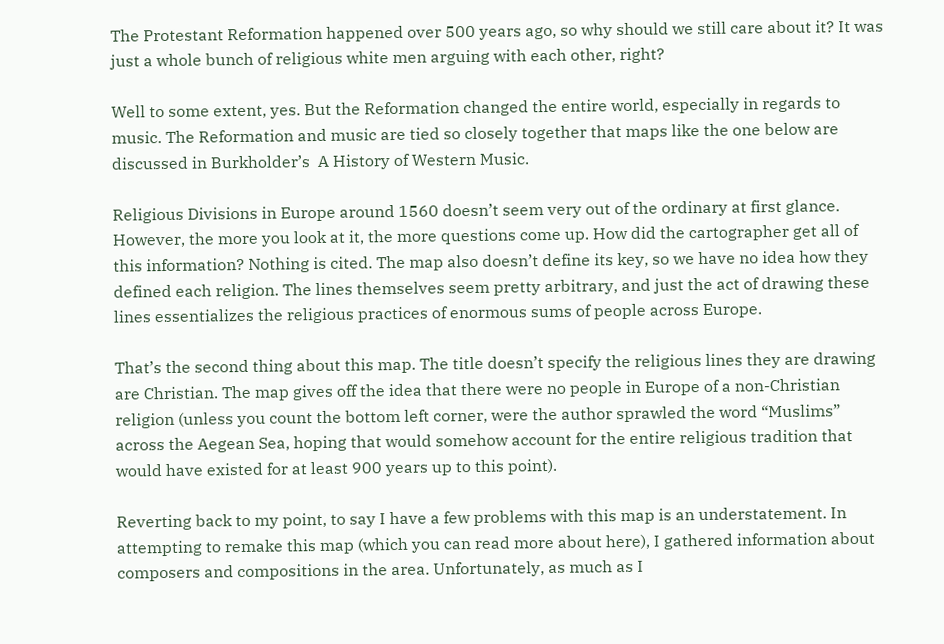The Protestant Reformation happened over 500 years ago, so why should we still care about it? It was just a whole bunch of religious white men arguing with each other, right?

Well to some extent, yes. But the Reformation changed the entire world, especially in regards to music. The Reformation and music are tied so closely together that maps like the one below are discussed in Burkholder’s  A History of Western Music.

Religious Divisions in Europe around 1560 doesn’t seem very out of the ordinary at first glance. However, the more you look at it, the more questions come up. How did the cartographer get all of this information? Nothing is cited. The map also doesn’t define its key, so we have no idea how they defined each religion. The lines themselves seem pretty arbitrary, and just the act of drawing these lines essentializes the religious practices of enormous sums of people across Europe.

That’s the second thing about this map. The title doesn’t specify the religious lines they are drawing are Christian. The map gives off the idea that there were no people in Europe of a non-Christian religion (unless you count the bottom left corner, were the author sprawled the word “Muslims” across the Aegean Sea, hoping that would somehow account for the entire religious tradition that would have existed for at least 900 years up to this point).

Reverting back to my point, to say I have a few problems with this map is an understatement. In attempting to remake this map (which you can read more about here), I gathered information about composers and compositions in the area. Unfortunately, as much as I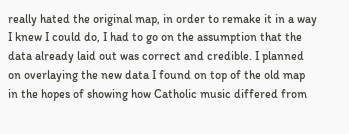really hated the original map, in order to remake it in a way I knew I could do, I had to go on the assumption that the data already laid out was correct and credible. I planned on overlaying the new data I found on top of the old map in the hopes of showing how Catholic music differed from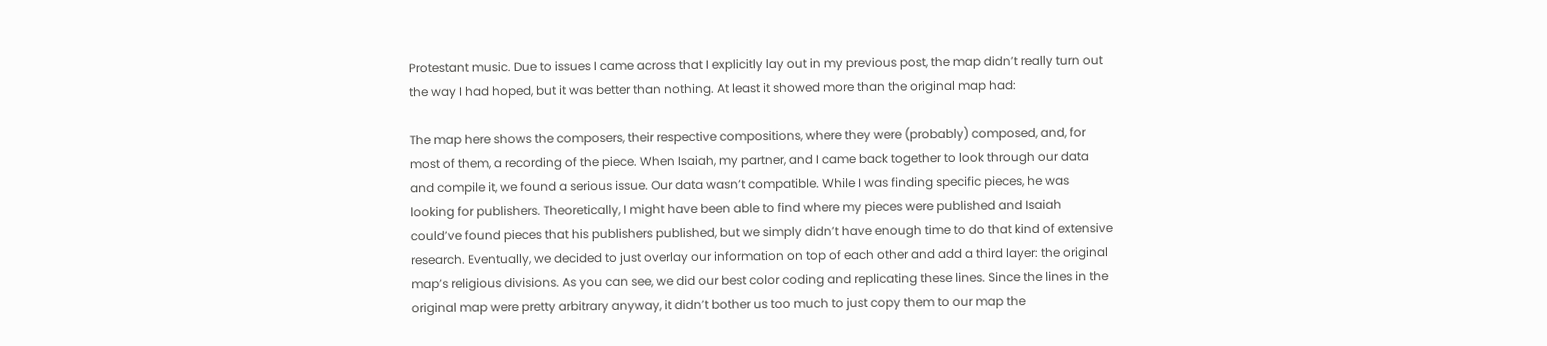Protestant music. Due to issues I came across that I explicitly lay out in my previous post, the map didn’t really turn out the way I had hoped, but it was better than nothing. At least it showed more than the original map had:

The map here shows the composers, their respective compositions, where they were (probably) composed, and, for most of them, a recording of the piece. When Isaiah, my partner, and I came back together to look through our data and compile it, we found a serious issue. Our data wasn’t compatible. While I was finding specific pieces, he was looking for publishers. Theoretically, I might have been able to find where my pieces were published and Isaiah could’ve found pieces that his publishers published, but we simply didn’t have enough time to do that kind of extensive research. Eventually, we decided to just overlay our information on top of each other and add a third layer: the original map’s religious divisions. As you can see, we did our best color coding and replicating these lines. Since the lines in the original map were pretty arbitrary anyway, it didn’t bother us too much to just copy them to our map the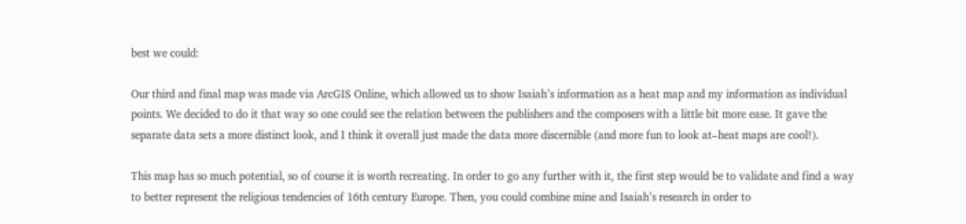best we could:

Our third and final map was made via ArcGIS Online, which allowed us to show Isaiah’s information as a heat map and my information as individual points. We decided to do it that way so one could see the relation between the publishers and the composers with a little bit more ease. It gave the separate data sets a more distinct look, and I think it overall just made the data more discernible (and more fun to look at–heat maps are cool!).

This map has so much potential, so of course it is worth recreating. In order to go any further with it, the first step would be to validate and find a way to better represent the religious tendencies of 16th century Europe. Then, you could combine mine and Isaiah’s research in order to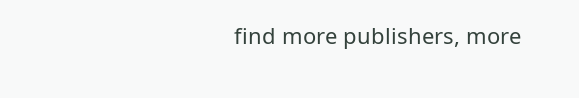find more publishers, more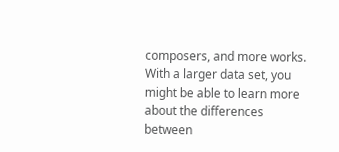composers, and more works. With a larger data set, you might be able to learn more about the differences between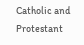Catholic and Protestant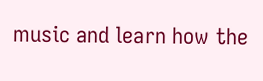music and learn how the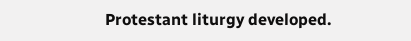Protestant liturgy developed.